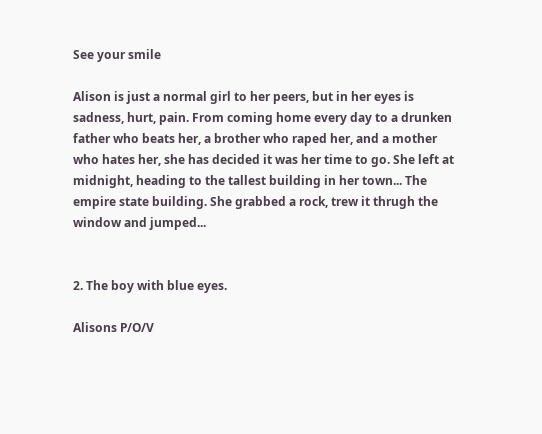See your smile

Alison is just a normal girl to her peers, but in her eyes is sadness, hurt, pain. From coming home every day to a drunken father who beats her, a brother who raped her, and a mother who hates her, she has decided it was her time to go. She left at midnight, heading to the tallest building in her town... The empire state building. She grabbed a rock, trew it thrugh the window and jumped...


2. The boy with blue eyes.

Alisons P/O/V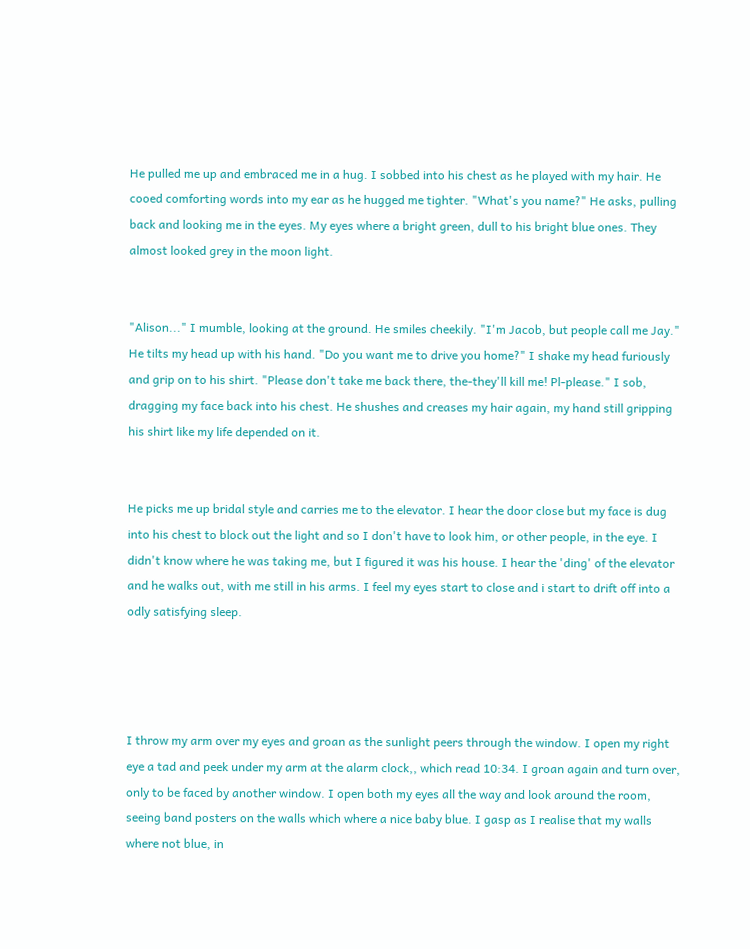He pulled me up and embraced me in a hug. I sobbed into his chest as he played with my hair. He cooed comforting words into my ear as he hugged me tighter. "What's you name?" He asks, pulling back and looking me in the eyes. My eyes where a bright green, dull to his bright blue ones. They almost looked grey in the moon light.


"Alison..." I mumble, looking at the ground. He smiles cheekily. "I'm Jacob, but people call me Jay." He tilts my head up with his hand. "Do you want me to drive you home?" I shake my head furiously and grip on to his shirt. "Please don't take me back there, the-they'll kill me! Pl-please." I sob, dragging my face back into his chest. He shushes and creases my hair again, my hand still gripping his shirt like my life depended on it.


He picks me up bridal style and carries me to the elevator. I hear the door close but my face is dug into his chest to block out the light and so I don't have to look him, or other people, in the eye. I didn't know where he was taking me, but I figured it was his house. I hear the 'ding' of the elevator and he walks out, with me still in his arms. I feel my eyes start to close and i start to drift off into a odly satisfying sleep.




I throw my arm over my eyes and groan as the sunlight peers through the window. I open my right eye a tad and peek under my arm at the alarm clock,, which read 10:34. I groan again and turn over, only to be faced by another window. I open both my eyes all the way and look around the room, seeing band posters on the walls which where a nice baby blue. I gasp as I realise that my walls where not blue, in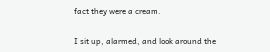fact they were a cream.


I sit up, alarmed, and look around the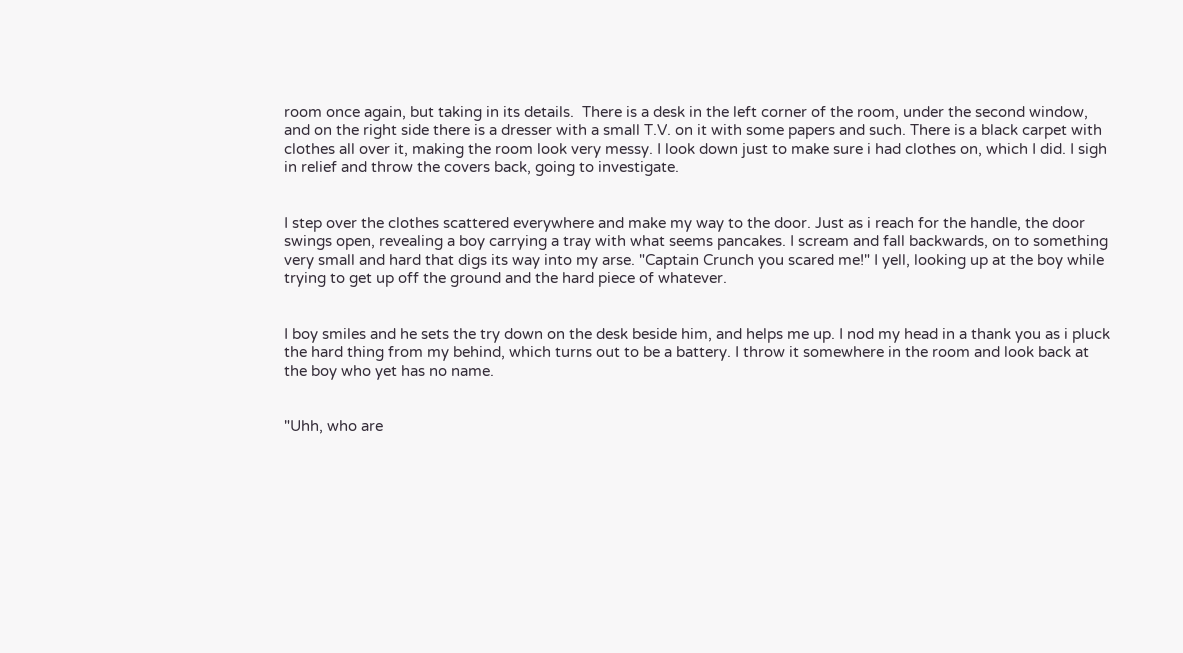room once again, but taking in its details.  There is a desk in the left corner of the room, under the second window, and on the right side there is a dresser with a small T.V. on it with some papers and such. There is a black carpet with clothes all over it, making the room look very messy. I look down just to make sure i had clothes on, which I did. I sigh in relief and throw the covers back, going to investigate.


I step over the clothes scattered everywhere and make my way to the door. Just as i reach for the handle, the door swings open, revealing a boy carrying a tray with what seems pancakes. I scream and fall backwards, on to something very small and hard that digs its way into my arse. "Captain Crunch you scared me!" I yell, looking up at the boy while trying to get up off the ground and the hard piece of whatever.


I boy smiles and he sets the try down on the desk beside him, and helps me up. I nod my head in a thank you as i pluck the hard thing from my behind, which turns out to be a battery. I throw it somewhere in the room and look back at the boy who yet has no name.


"Uhh, who are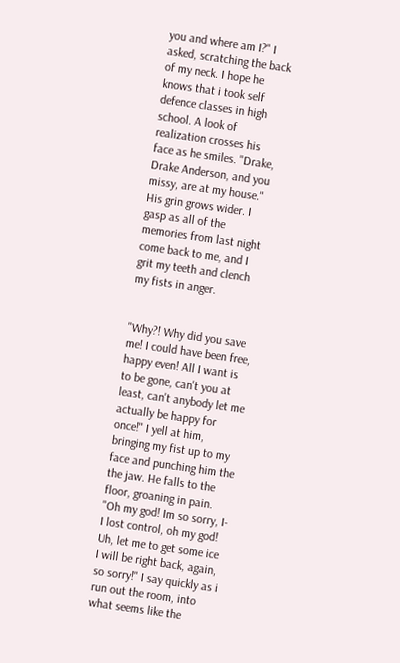you and where am I?" I asked, scratching the back of my neck. I hope he knows that i took self defence classes in high school. A look of realization crosses his face as he smiles. "Drake, Drake Anderson, and you missy, are at my house." His grin grows wider. I gasp as all of the memories from last night come back to me, and I grit my teeth and clench my fists in anger.


"Why?! Why did you save me! I could have been free, happy even! All I want is to be gone, can't you at least, can't anybody let me actually be happy for once!" I yell at him, bringing my fist up to my face and punching him the the jaw. He falls to the floor, groaning in pain. "Oh my god! Im so sorry, I-I lost control, oh my god! Uh, let me to get some ice I will be right back, again, so sorry!" I say quickly as i run out the room, into what seems like the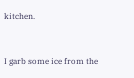kitchen.


I garb some ice from the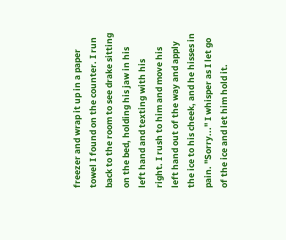freezer and wrap it up in a paper towel I found on the counter. I run back to the room to see drake sitting on the bed, holding his jaw in his left hand and texting with his right. I rush to him and move his left hand out of the way and apply the ice to his cheek, and he hisses in pain. "Sorry..." I whisper as I let go of the ice and let him hold it.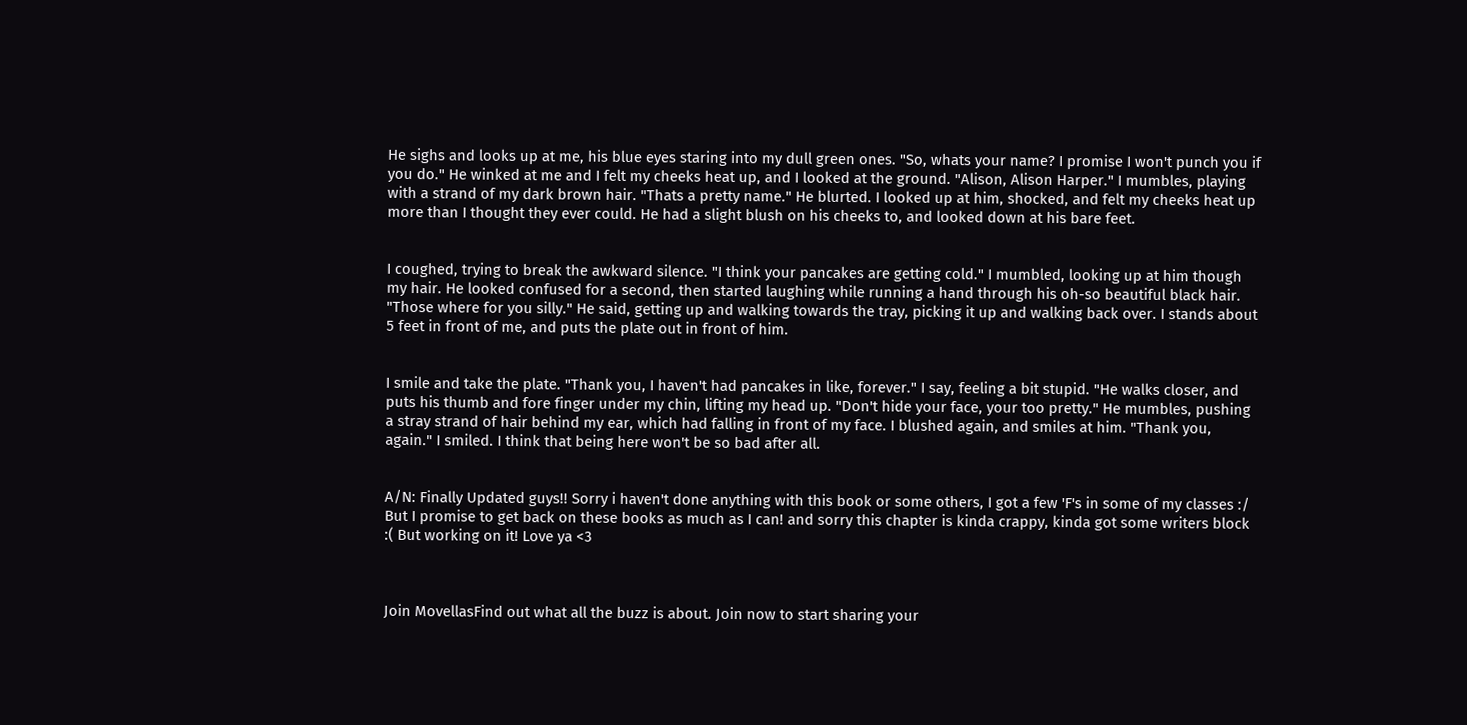He sighs and looks up at me, his blue eyes staring into my dull green ones. "So, whats your name? I promise I won't punch you if you do." He winked at me and I felt my cheeks heat up, and I looked at the ground. "Alison, Alison Harper." I mumbles, playing with a strand of my dark brown hair. "Thats a pretty name." He blurted. I looked up at him, shocked, and felt my cheeks heat up more than I thought they ever could. He had a slight blush on his cheeks to, and looked down at his bare feet.


I coughed, trying to break the awkward silence. "I think your pancakes are getting cold." I mumbled, looking up at him though my hair. He looked confused for a second, then started laughing while running a hand through his oh-so beautiful black hair. "Those where for you silly." He said, getting up and walking towards the tray, picking it up and walking back over. I stands about 5 feet in front of me, and puts the plate out in front of him.


I smile and take the plate. "Thank you, I haven't had pancakes in like, forever." I say, feeling a bit stupid. "He walks closer, and puts his thumb and fore finger under my chin, lifting my head up. "Don't hide your face, your too pretty." He mumbles, pushing a stray strand of hair behind my ear, which had falling in front of my face. I blushed again, and smiles at him. "Thank you, again." I smiled. I think that being here won't be so bad after all.


A/N: Finally Updated guys!! Sorry i haven't done anything with this book or some others, I got a few 'F's in some of my classes :/ But I promise to get back on these books as much as I can! and sorry this chapter is kinda crappy, kinda got some writers block :( But working on it! Love ya <3



Join MovellasFind out what all the buzz is about. Join now to start sharing your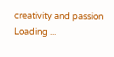creativity and passion
Loading ...